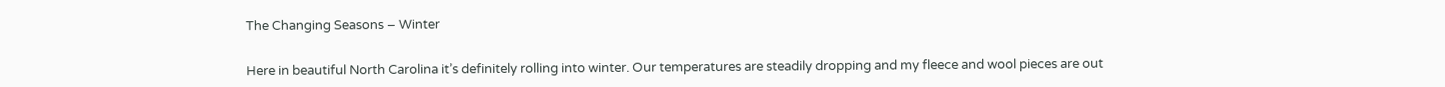The Changing Seasons – Winter


Here in beautiful North Carolina it’s definitely rolling into winter. Our temperatures are steadily dropping and my fleece and wool pieces are out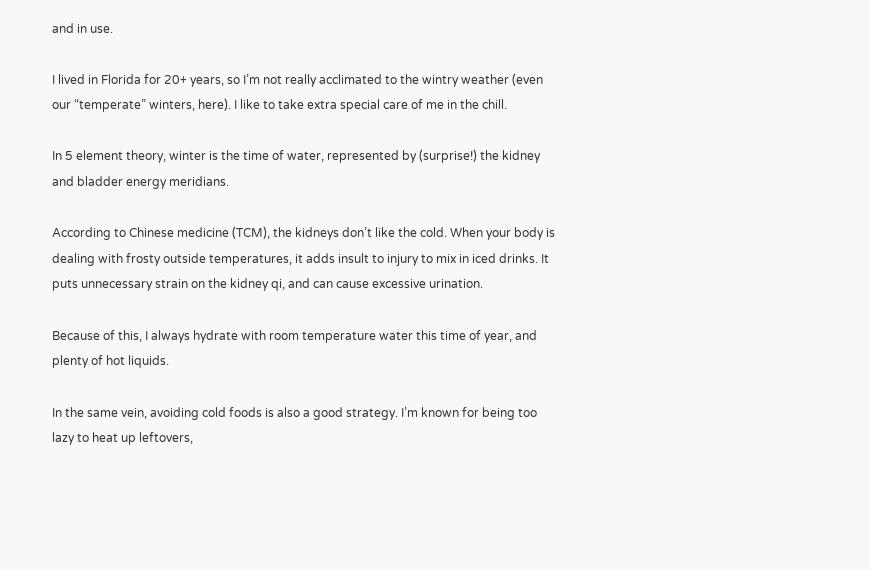and in use.

I lived in Florida for 20+ years, so I’m not really acclimated to the wintry weather (even our “temperate” winters, here). I like to take extra special care of me in the chill.

In 5 element theory, winter is the time of water, represented by (surprise!) the kidney and bladder energy meridians.

According to Chinese medicine (TCM), the kidneys don’t like the cold. When your body is dealing with frosty outside temperatures, it adds insult to injury to mix in iced drinks. It puts unnecessary strain on the kidney qi, and can cause excessive urination.

Because of this, I always hydrate with room temperature water this time of year, and plenty of hot liquids.

In the same vein, avoiding cold foods is also a good strategy. I’m known for being too lazy to heat up leftovers,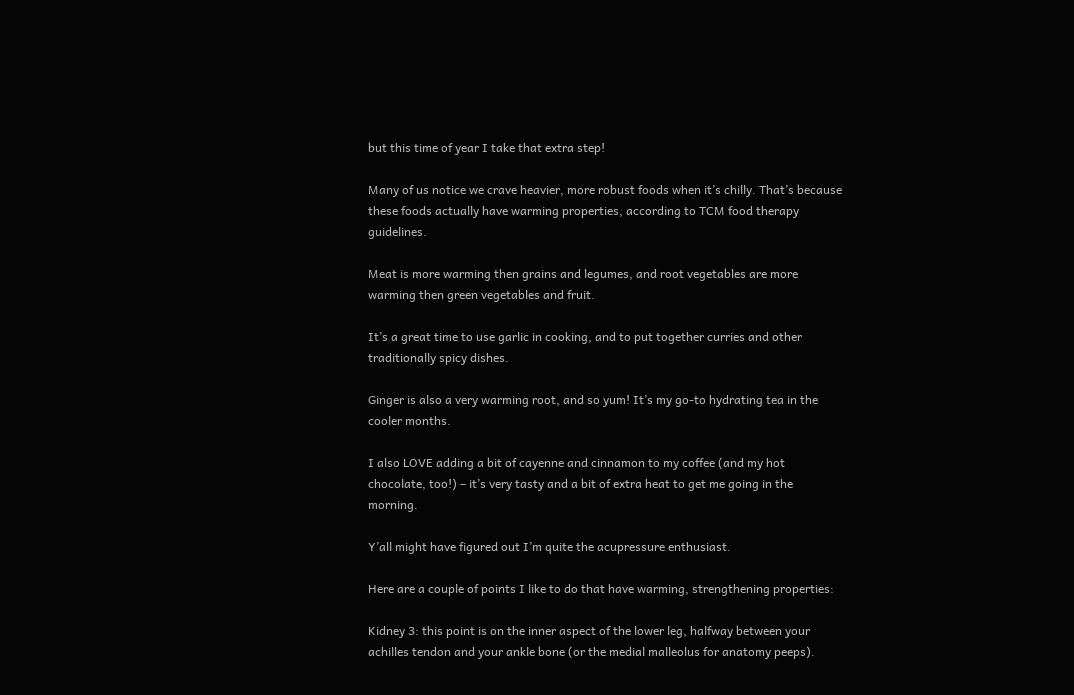but this time of year I take that extra step!

Many of us notice we crave heavier, more robust foods when it’s chilly. That’s because these foods actually have warming properties, according to TCM food therapy guidelines.

Meat is more warming then grains and legumes, and root vegetables are more warming then green vegetables and fruit.

It’s a great time to use garlic in cooking, and to put together curries and other traditionally spicy dishes.

Ginger is also a very warming root, and so yum! It’s my go-to hydrating tea in the cooler months.

I also LOVE adding a bit of cayenne and cinnamon to my coffee (and my hot chocolate, too!) – it’s very tasty and a bit of extra heat to get me going in the morning.

Y’all might have figured out I’m quite the acupressure enthusiast.

Here are a couple of points I like to do that have warming, strengthening properties:

Kidney 3: this point is on the inner aspect of the lower leg, halfway between your achilles tendon and your ankle bone (or the medial malleolus for anatomy peeps).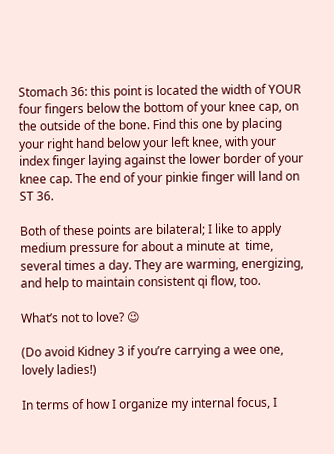Stomach 36: this point is located the width of YOUR four fingers below the bottom of your knee cap, on the outside of the bone. Find this one by placing your right hand below your left knee, with your index finger laying against the lower border of your knee cap. The end of your pinkie finger will land on ST 36.

Both of these points are bilateral; I like to apply medium pressure for about a minute at  time, several times a day. They are warming, energizing, and help to maintain consistent qi flow, too.

What’s not to love? 😉

(Do avoid Kidney 3 if you’re carrying a wee one, lovely ladies!)

In terms of how I organize my internal focus, I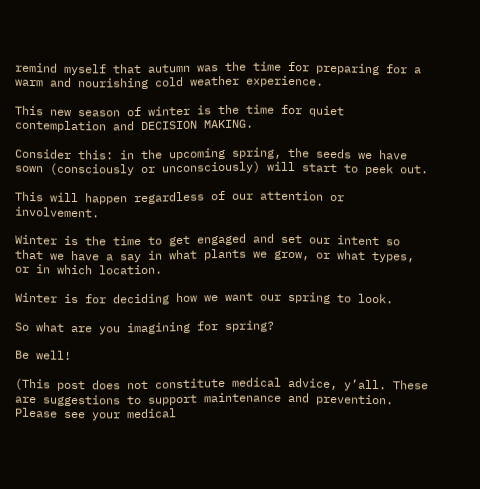remind myself that autumn was the time for preparing for a warm and nourishing cold weather experience.

This new season of winter is the time for quiet contemplation and DECISION MAKING.

Consider this: in the upcoming spring, the seeds we have sown (consciously or unconsciously) will start to peek out.

This will happen regardless of our attention or involvement.

Winter is the time to get engaged and set our intent so that we have a say in what plants we grow, or what types, or in which location.

Winter is for deciding how we want our spring to look.

So what are you imagining for spring?

Be well!

(This post does not constitute medical advice, y’all. These are suggestions to support maintenance and prevention. Please see your medical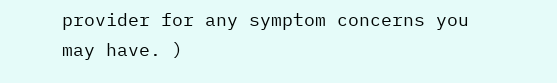provider for any symptom concerns you may have. )